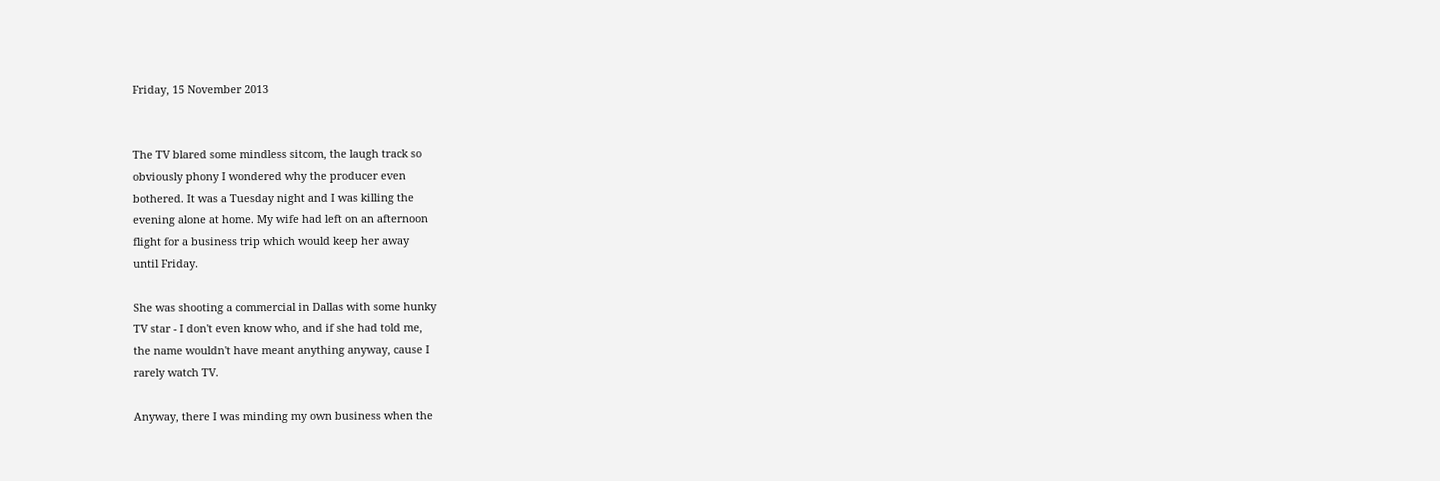Friday, 15 November 2013


The TV blared some mindless sitcom, the laugh track so
obviously phony I wondered why the producer even
bothered. It was a Tuesday night and I was killing the
evening alone at home. My wife had left on an afternoon
flight for a business trip which would keep her away
until Friday.

She was shooting a commercial in Dallas with some hunky
TV star - I don't even know who, and if she had told me,
the name wouldn't have meant anything anyway, cause I
rarely watch TV.

Anyway, there I was minding my own business when the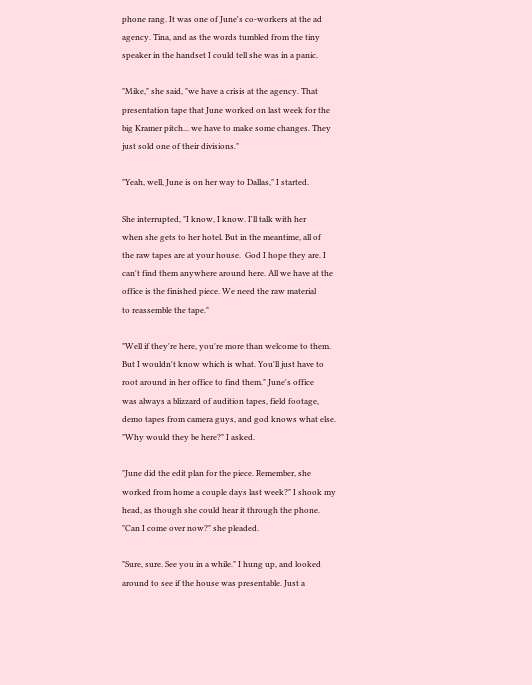phone rang. It was one of June's co-workers at the ad
agency. Tina, and as the words tumbled from the tiny
speaker in the handset I could tell she was in a panic.

"Mike," she said, "we have a crisis at the agency. That
presentation tape that June worked on last week for the
big Kramer pitch... we have to make some changes. They
just sold one of their divisions."

"Yeah, well, June is on her way to Dallas," I started.

She interrupted, "I know, I know. I'll talk with her
when she gets to her hotel. But in the meantime, all of
the raw tapes are at your house.  God I hope they are. I
can't find them anywhere around here. All we have at the
office is the finished piece. We need the raw material
to reassemble the tape."

"Well if they're here, you're more than welcome to them.
But I wouldn't know which is what. You'll just have to
root around in her office to find them." June's office
was always a blizzard of audition tapes, field footage,
demo tapes from camera guys, and god knows what else.
"Why would they be here?" I asked.

"June did the edit plan for the piece. Remember, she
worked from home a couple days last week?" I shook my
head, as though she could hear it through the phone.
"Can I come over now?" she pleaded.

"Sure, sure. See you in a while." I hung up, and looked
around to see if the house was presentable. Just a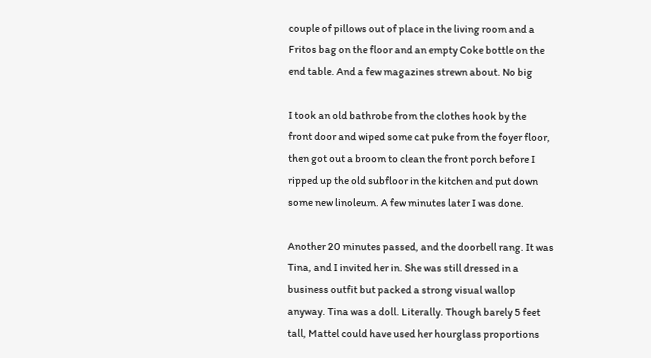couple of pillows out of place in the living room and a
Fritos bag on the floor and an empty Coke bottle on the
end table. And a few magazines strewn about. No big

I took an old bathrobe from the clothes hook by the
front door and wiped some cat puke from the foyer floor,
then got out a broom to clean the front porch before I
ripped up the old subfloor in the kitchen and put down
some new linoleum. A few minutes later I was done.

Another 20 minutes passed, and the doorbell rang. It was
Tina, and I invited her in. She was still dressed in a
business outfit but packed a strong visual wallop
anyway. Tina was a doll. Literally. Though barely 5 feet
tall, Mattel could have used her hourglass proportions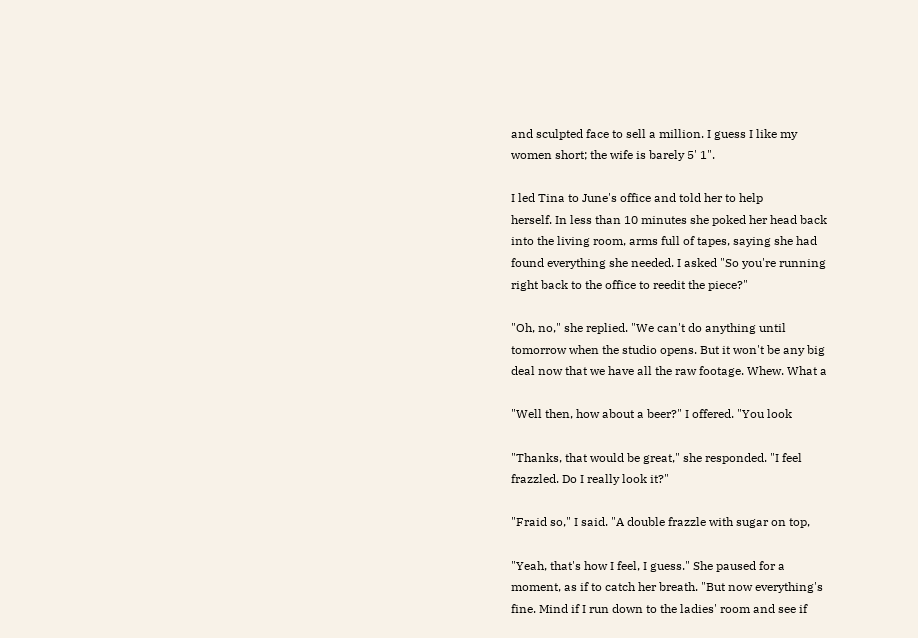and sculpted face to sell a million. I guess I like my
women short; the wife is barely 5' 1".

I led Tina to June's office and told her to help
herself. In less than 10 minutes she poked her head back
into the living room, arms full of tapes, saying she had
found everything she needed. I asked "So you're running
right back to the office to reedit the piece?"

"Oh, no," she replied. "We can't do anything until
tomorrow when the studio opens. But it won't be any big
deal now that we have all the raw footage. Whew. What a

"Well then, how about a beer?" I offered. "You look

"Thanks, that would be great," she responded. "I feel
frazzled. Do I really look it?"

"Fraid so," I said. "A double frazzle with sugar on top,

"Yeah, that's how I feel, I guess." She paused for a
moment, as if to catch her breath. "But now everything's
fine. Mind if I run down to the ladies' room and see if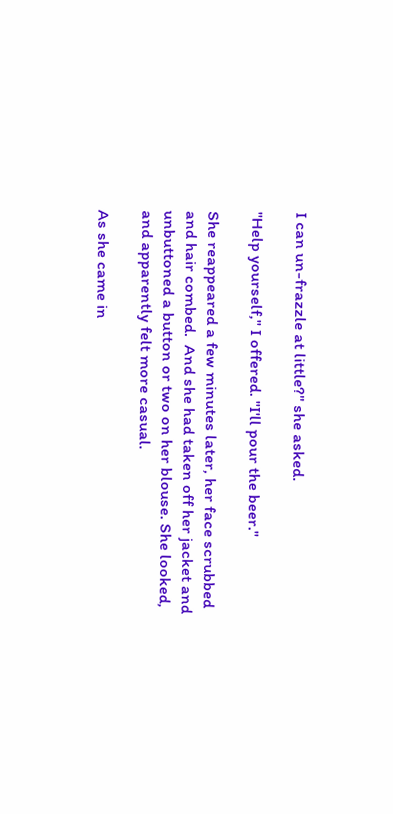I can un-frazzle at little?" she asked.

"Help yourself," I offered. "I'll pour the beer."

She reappeared a few minutes later, her face scrubbed
and hair combed.  And she had taken off her jacket and
unbuttoned a button or two on her blouse. She looked,
and apparently felt more casual.

As she came in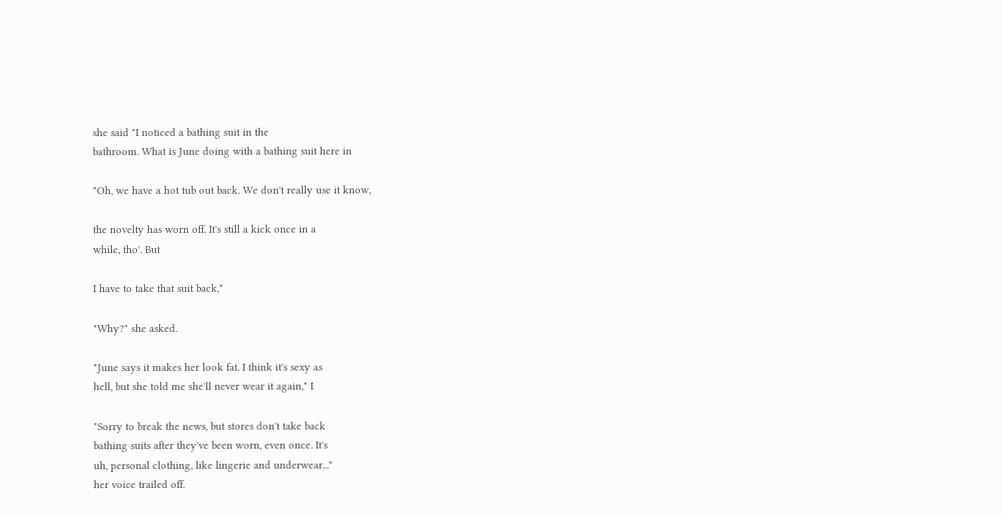she said "I noticed a bathing suit in the
bathroom. What is June doing with a bathing suit here in

"Oh, we have a hot tub out back. We don't really use it know,

the novelty has worn off. It's still a kick once in a
while, tho'. But

I have to take that suit back,"

"Why?" she asked.

"June says it makes her look fat. I think it's sexy as
hell, but she told me she'll never wear it again," I

"Sorry to break the news, but stores don't take back
bathing suits after they've been worn, even once. It's
uh, personal clothing, like lingerie and underwear..."
her voice trailed off.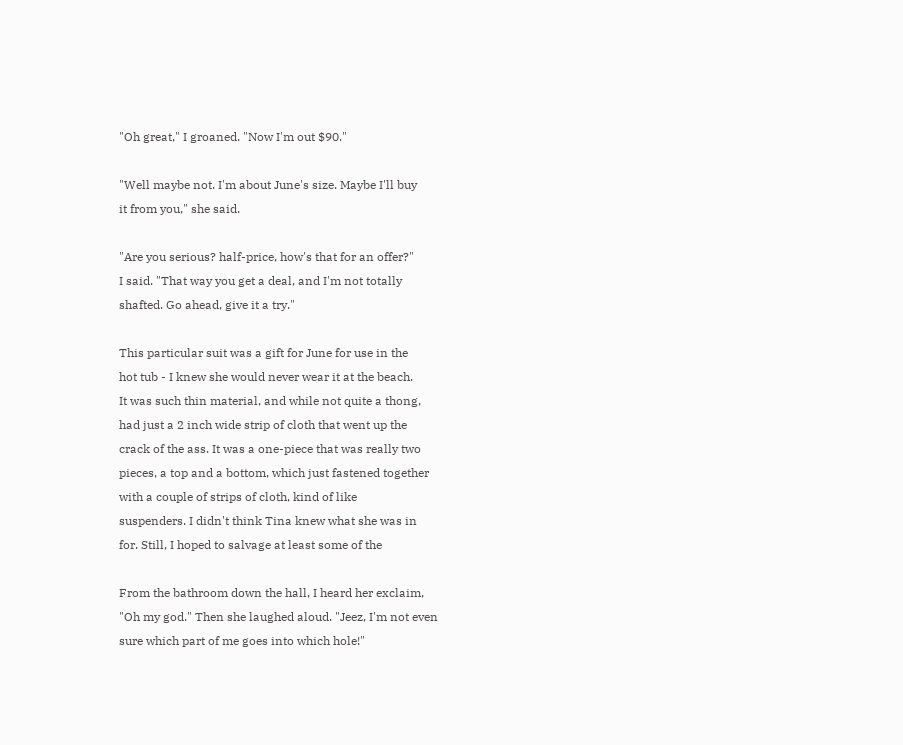"Oh great," I groaned. "Now I'm out $90."

"Well maybe not. I'm about June's size. Maybe I'll buy
it from you," she said.

"Are you serious? half-price, how's that for an offer?"
I said. "That way you get a deal, and I'm not totally
shafted. Go ahead, give it a try."

This particular suit was a gift for June for use in the
hot tub - I knew she would never wear it at the beach.
It was such thin material, and while not quite a thong,
had just a 2 inch wide strip of cloth that went up the
crack of the ass. It was a one-piece that was really two
pieces, a top and a bottom, which just fastened together
with a couple of strips of cloth, kind of like
suspenders. I didn't think Tina knew what she was in
for. Still, I hoped to salvage at least some of the

From the bathroom down the hall, I heard her exclaim,
"Oh my god." Then she laughed aloud. "Jeez, I'm not even
sure which part of me goes into which hole!"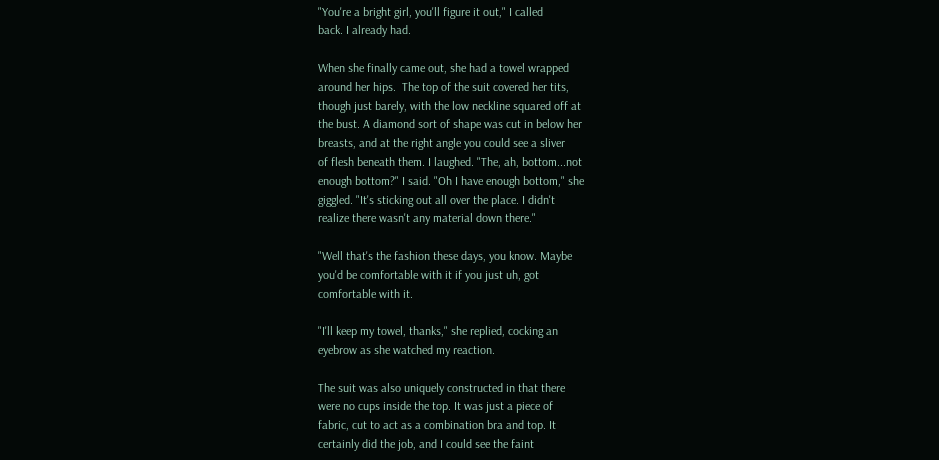"You're a bright girl, you'll figure it out," I called
back. I already had.

When she finally came out, she had a towel wrapped
around her hips.  The top of the suit covered her tits,
though just barely, with the low neckline squared off at
the bust. A diamond sort of shape was cut in below her
breasts, and at the right angle you could see a sliver
of flesh beneath them. I laughed. "The, ah, bottom...not
enough bottom?" I said. "Oh I have enough bottom," she
giggled. "It's sticking out all over the place. I didn't
realize there wasn't any material down there."

"Well that's the fashion these days, you know. Maybe
you'd be comfortable with it if you just uh, got
comfortable with it.

"I'll keep my towel, thanks," she replied, cocking an
eyebrow as she watched my reaction.

The suit was also uniquely constructed in that there
were no cups inside the top. It was just a piece of
fabric, cut to act as a combination bra and top. It
certainly did the job, and I could see the faint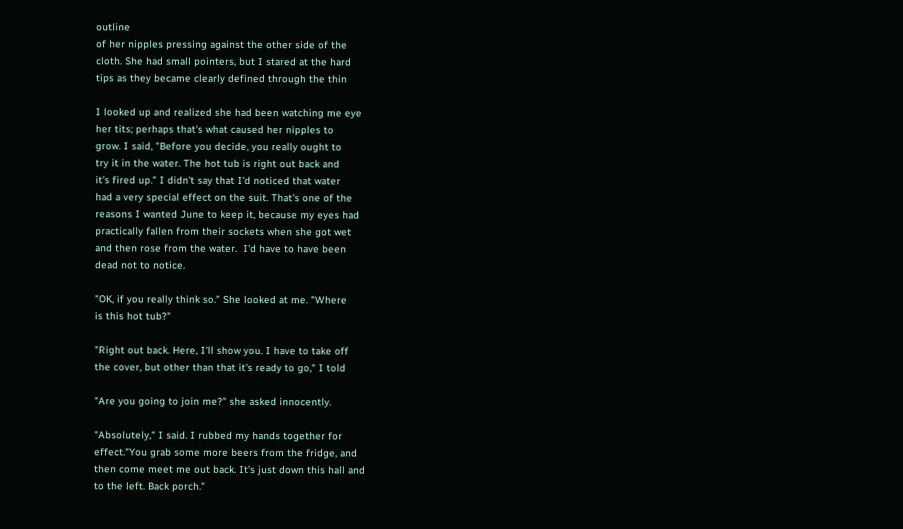outline
of her nipples pressing against the other side of the
cloth. She had small pointers, but I stared at the hard
tips as they became clearly defined through the thin

I looked up and realized she had been watching me eye
her tits; perhaps that's what caused her nipples to
grow. I said, "Before you decide, you really ought to
try it in the water. The hot tub is right out back and
it's fired up." I didn't say that I'd noticed that water
had a very special effect on the suit. That's one of the
reasons I wanted June to keep it, because my eyes had
practically fallen from their sockets when she got wet
and then rose from the water.  I'd have to have been
dead not to notice.

"OK, if you really think so." She looked at me. "Where
is this hot tub?"

"Right out back. Here, I'll show you. I have to take off
the cover, but other than that it's ready to go," I told

"Are you going to join me?" she asked innocently.

"Absolutely," I said. I rubbed my hands together for
effect."You grab some more beers from the fridge, and
then come meet me out back. It's just down this hall and
to the left. Back porch."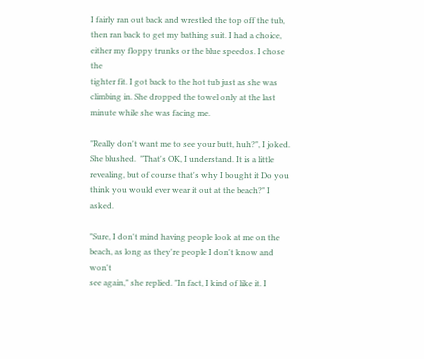I fairly ran out back and wrestled the top off the tub,
then ran back to get my bathing suit. I had a choice,
either my floppy trunks or the blue speedos. I chose the
tighter fit. I got back to the hot tub just as she was
climbing in. She dropped the towel only at the last
minute while she was facing me.

"Really don't want me to see your butt, huh?", I joked.
She blushed.  "That's OK, I understand. It is a little
revealing, but of course that's why I bought it Do you
think you would ever wear it out at the beach?" I asked.

"Sure, I don't mind having people look at me on the
beach, as long as they're people I don't know and won't
see again," she replied. "In fact, I kind of like it. I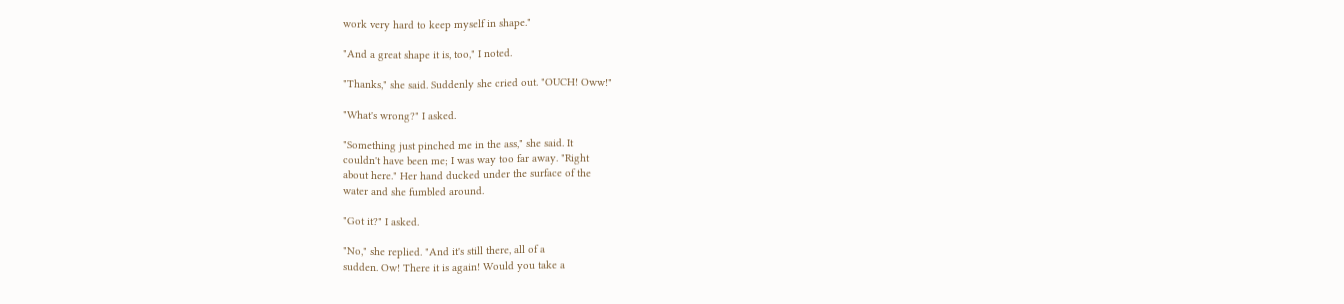work very hard to keep myself in shape."

"And a great shape it is, too," I noted.

"Thanks," she said. Suddenly she cried out. "OUCH! Oww!"

"What's wrong?" I asked.

"Something just pinched me in the ass," she said. It
couldn't have been me; I was way too far away. "Right
about here." Her hand ducked under the surface of the
water and she fumbled around.

"Got it?" I asked.

"No," she replied. "And it's still there, all of a
sudden. Ow! There it is again! Would you take a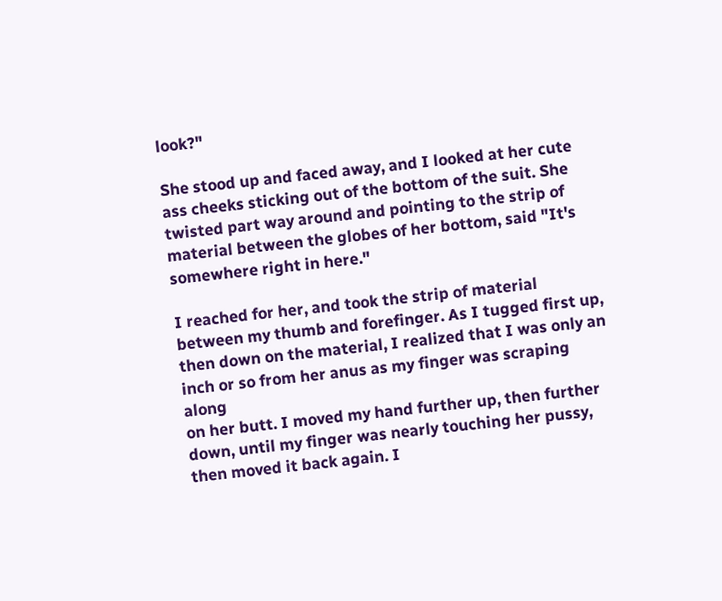look?"

She stood up and faced away, and I looked at her cute
ass cheeks sticking out of the bottom of the suit. She
twisted part way around and pointing to the strip of
material between the globes of her bottom, said "It's
somewhere right in here."

I reached for her, and took the strip of material
between my thumb and forefinger. As I tugged first up,
then down on the material, I realized that I was only an
inch or so from her anus as my finger was scraping along
on her butt. I moved my hand further up, then further
down, until my finger was nearly touching her pussy,
then moved it back again. I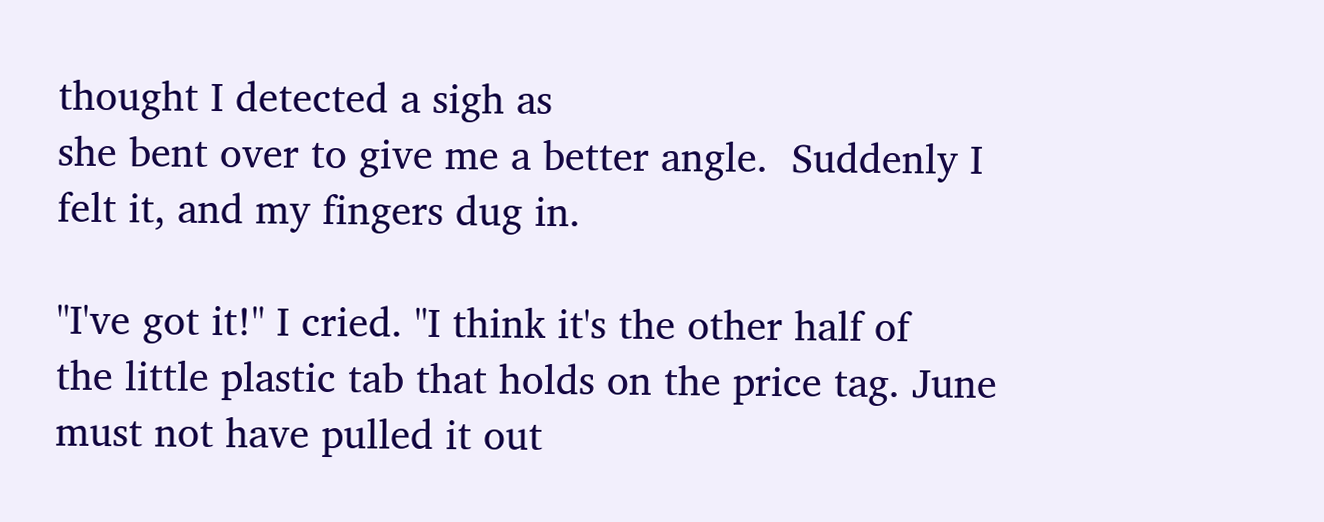thought I detected a sigh as
she bent over to give me a better angle.  Suddenly I
felt it, and my fingers dug in.

"I've got it!" I cried. "I think it's the other half of
the little plastic tab that holds on the price tag. June
must not have pulled it out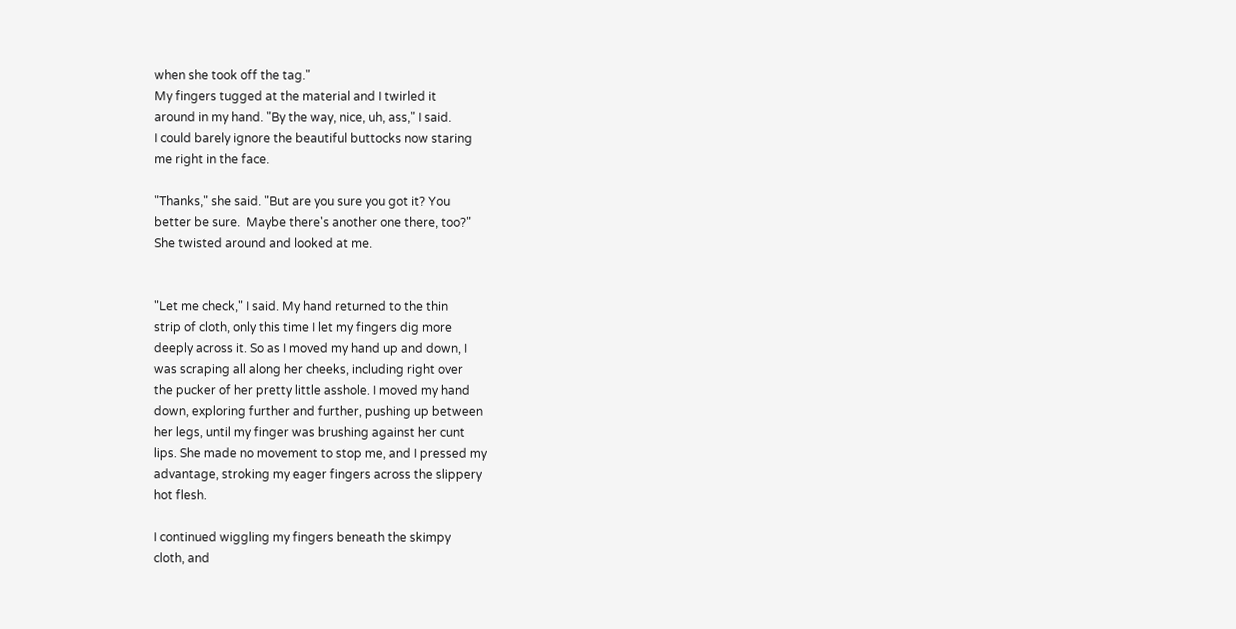when she took off the tag."
My fingers tugged at the material and I twirled it
around in my hand. "By the way, nice, uh, ass," I said.
I could barely ignore the beautiful buttocks now staring
me right in the face.

"Thanks," she said. "But are you sure you got it? You
better be sure.  Maybe there's another one there, too?"
She twisted around and looked at me.


"Let me check," I said. My hand returned to the thin
strip of cloth, only this time I let my fingers dig more
deeply across it. So as I moved my hand up and down, I
was scraping all along her cheeks, including right over
the pucker of her pretty little asshole. I moved my hand
down, exploring further and further, pushing up between
her legs, until my finger was brushing against her cunt
lips. She made no movement to stop me, and I pressed my
advantage, stroking my eager fingers across the slippery
hot flesh.

I continued wiggling my fingers beneath the skimpy
cloth, and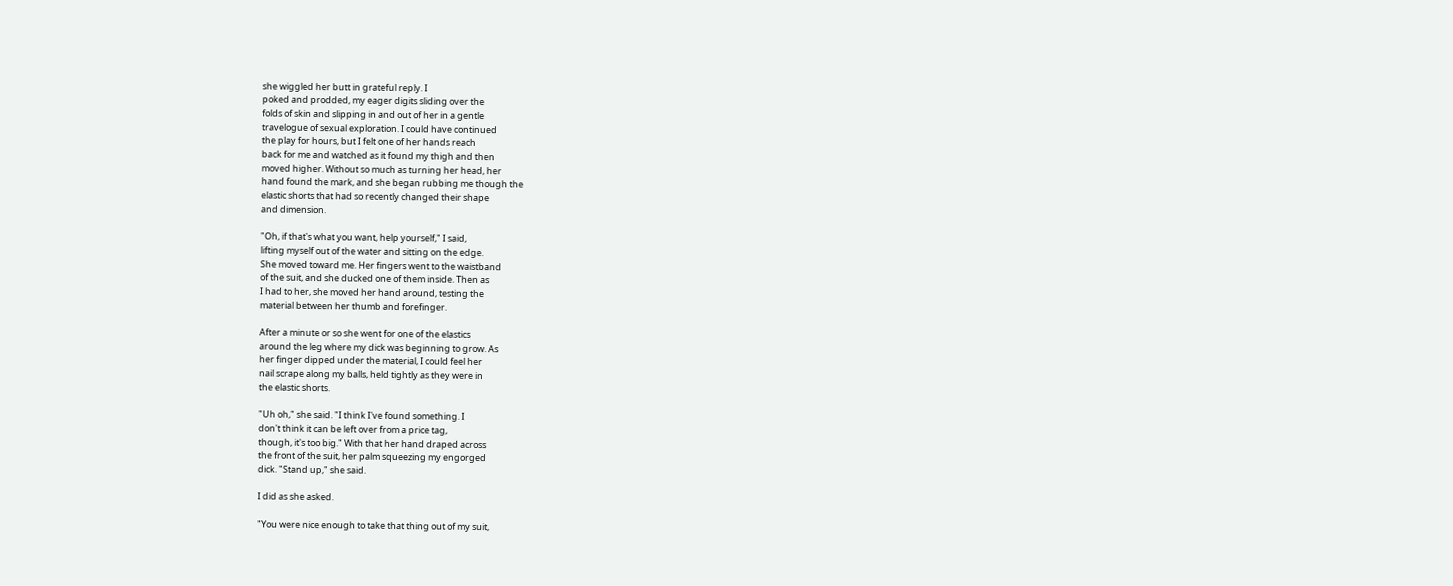she wiggled her butt in grateful reply. I
poked and prodded, my eager digits sliding over the
folds of skin and slipping in and out of her in a gentle
travelogue of sexual exploration. I could have continued
the play for hours, but I felt one of her hands reach
back for me and watched as it found my thigh and then
moved higher. Without so much as turning her head, her
hand found the mark, and she began rubbing me though the
elastic shorts that had so recently changed their shape
and dimension.

"Oh, if that's what you want, help yourself," I said,
lifting myself out of the water and sitting on the edge.
She moved toward me. Her fingers went to the waistband
of the suit, and she ducked one of them inside. Then as
I had to her, she moved her hand around, testing the
material between her thumb and forefinger.

After a minute or so she went for one of the elastics
around the leg where my dick was beginning to grow. As
her finger dipped under the material, I could feel her
nail scrape along my balls, held tightly as they were in
the elastic shorts.

"Uh oh," she said. "I think I've found something. I
don't think it can be left over from a price tag,
though, it's too big." With that her hand draped across
the front of the suit, her palm squeezing my engorged
dick. "Stand up," she said.

I did as she asked.

"You were nice enough to take that thing out of my suit,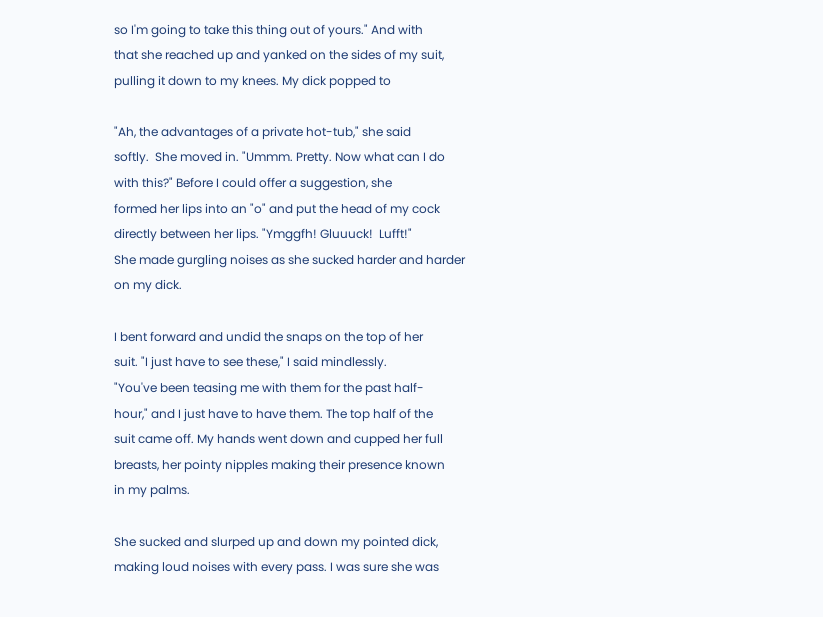so I'm going to take this thing out of yours." And with
that she reached up and yanked on the sides of my suit,
pulling it down to my knees. My dick popped to

"Ah, the advantages of a private hot-tub," she said
softly.  She moved in. "Ummm. Pretty. Now what can I do
with this?" Before I could offer a suggestion, she
formed her lips into an "o" and put the head of my cock
directly between her lips. "Ymggfh! Gluuuck!  Lufft!"
She made gurgling noises as she sucked harder and harder
on my dick.

I bent forward and undid the snaps on the top of her
suit. "I just have to see these," I said mindlessly.
"You've been teasing me with them for the past half-
hour," and I just have to have them. The top half of the
suit came off. My hands went down and cupped her full
breasts, her pointy nipples making their presence known
in my palms.

She sucked and slurped up and down my pointed dick,
making loud noises with every pass. I was sure she was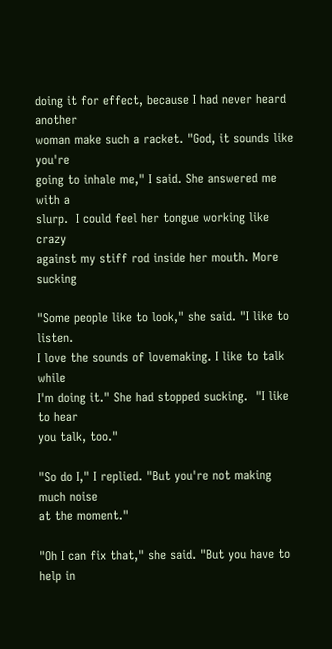doing it for effect, because I had never heard another
woman make such a racket. "God, it sounds like you're
going to inhale me," I said. She answered me with a
slurp.  I could feel her tongue working like crazy
against my stiff rod inside her mouth. More sucking

"Some people like to look," she said. "I like to listen.
I love the sounds of lovemaking. I like to talk while
I'm doing it." She had stopped sucking.  "I like to hear
you talk, too."

"So do I," I replied. "But you're not making much noise
at the moment."

"Oh I can fix that," she said. "But you have to help in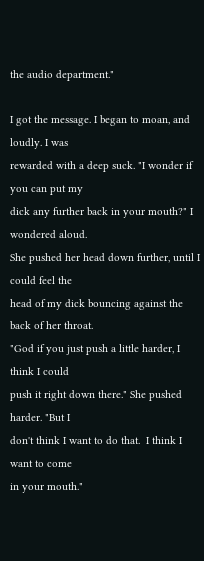the audio department."

I got the message. I began to moan, and loudly. I was
rewarded with a deep suck. "I wonder if you can put my
dick any further back in your mouth?" I wondered aloud.
She pushed her head down further, until I could feel the
head of my dick bouncing against the back of her throat.
"God if you just push a little harder, I think I could
push it right down there." She pushed harder. "But I
don't think I want to do that.  I think I want to come
in your mouth."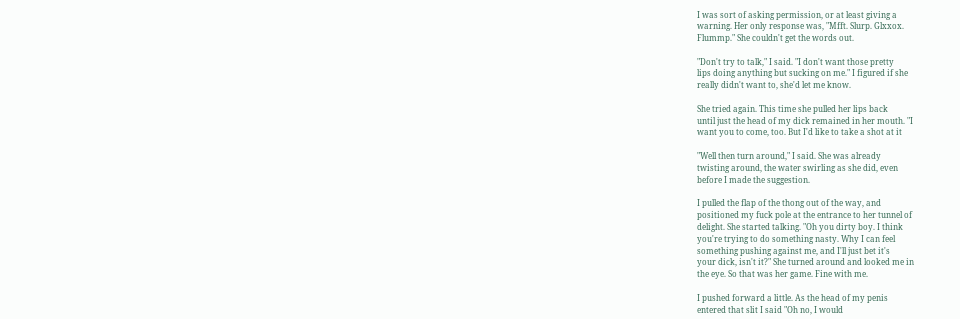I was sort of asking permission, or at least giving a
warning. Her only response was, "Mfft. Slurp. Glxxox.
Flummp." She couldn't get the words out.

"Don't try to talk," I said. "I don't want those pretty
lips doing anything but sucking on me." I figured if she
really didn't want to, she'd let me know.

She tried again. This time she pulled her lips back
until just the head of my dick remained in her mouth. "I
want you to come, too. But I'd like to take a shot at it

"Well then turn around," I said. She was already
twisting around, the water swirling as she did, even
before I made the suggestion.

I pulled the flap of the thong out of the way, and
positioned my fuck pole at the entrance to her tunnel of
delight. She started talking. "Oh you dirty boy. I think
you're trying to do something nasty. Why I can feel
something pushing against me, and I'll just bet it's
your dick, isn't it?" She turned around and looked me in
the eye. So that was her game. Fine with me.

I pushed forward a little. As the head of my penis
entered that slit I said "Oh no, I would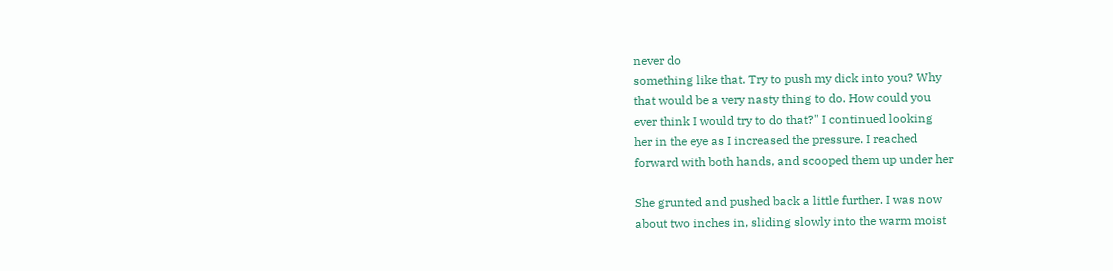never do
something like that. Try to push my dick into you? Why
that would be a very nasty thing to do. How could you
ever think I would try to do that?" I continued looking
her in the eye as I increased the pressure. I reached
forward with both hands, and scooped them up under her

She grunted and pushed back a little further. I was now
about two inches in, sliding slowly into the warm moist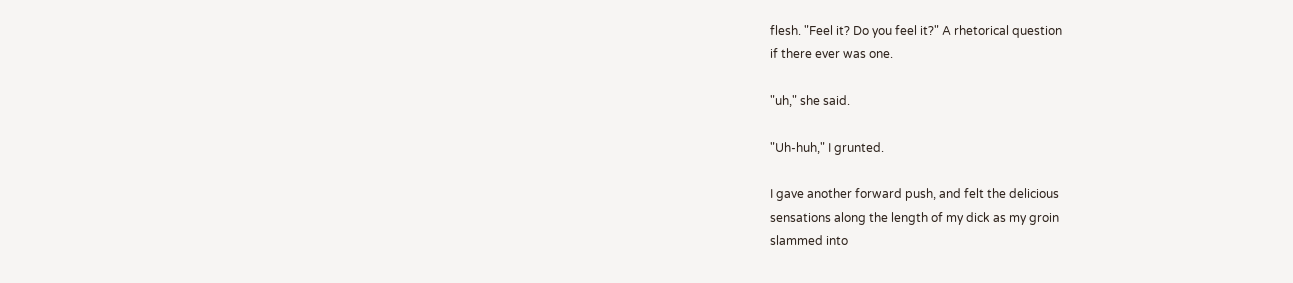flesh. "Feel it? Do you feel it?" A rhetorical question
if there ever was one.

"uh," she said.

"Uh-huh," I grunted.

I gave another forward push, and felt the delicious
sensations along the length of my dick as my groin
slammed into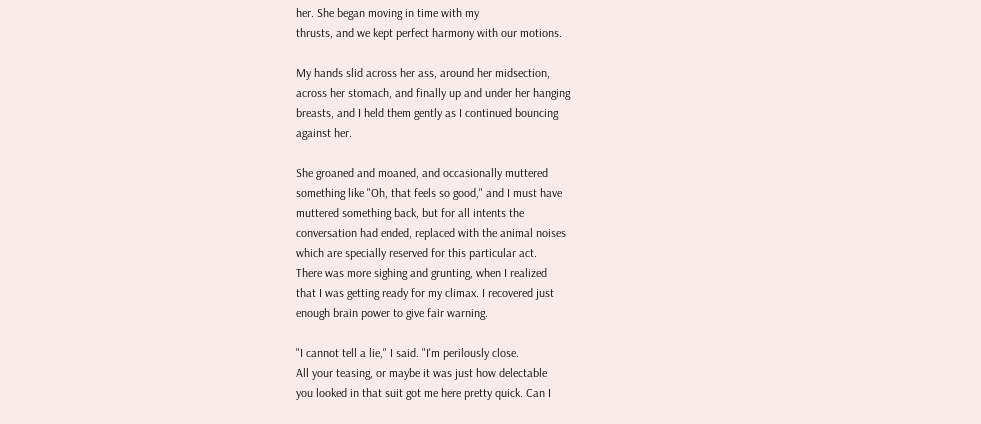her. She began moving in time with my
thrusts, and we kept perfect harmony with our motions.

My hands slid across her ass, around her midsection,
across her stomach, and finally up and under her hanging
breasts, and I held them gently as I continued bouncing
against her.

She groaned and moaned, and occasionally muttered
something like "Oh, that feels so good," and I must have
muttered something back, but for all intents the
conversation had ended, replaced with the animal noises
which are specially reserved for this particular act.
There was more sighing and grunting, when I realized
that I was getting ready for my climax. I recovered just
enough brain power to give fair warning.

"I cannot tell a lie," I said. "I'm perilously close.
All your teasing, or maybe it was just how delectable
you looked in that suit got me here pretty quick. Can I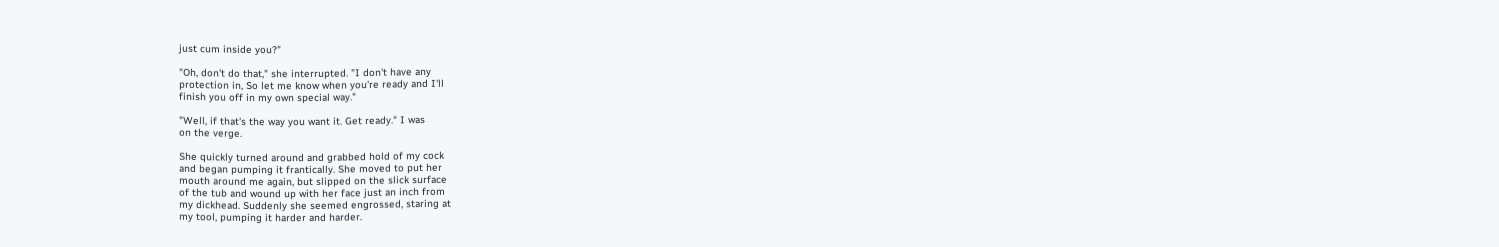just cum inside you?"

"Oh, don't do that," she interrupted. "I don't have any
protection in, So let me know when you're ready and I'll
finish you off in my own special way."

"Well, if that's the way you want it. Get ready." I was
on the verge.

She quickly turned around and grabbed hold of my cock
and began pumping it frantically. She moved to put her
mouth around me again, but slipped on the slick surface
of the tub and wound up with her face just an inch from
my dickhead. Suddenly she seemed engrossed, staring at
my tool, pumping it harder and harder.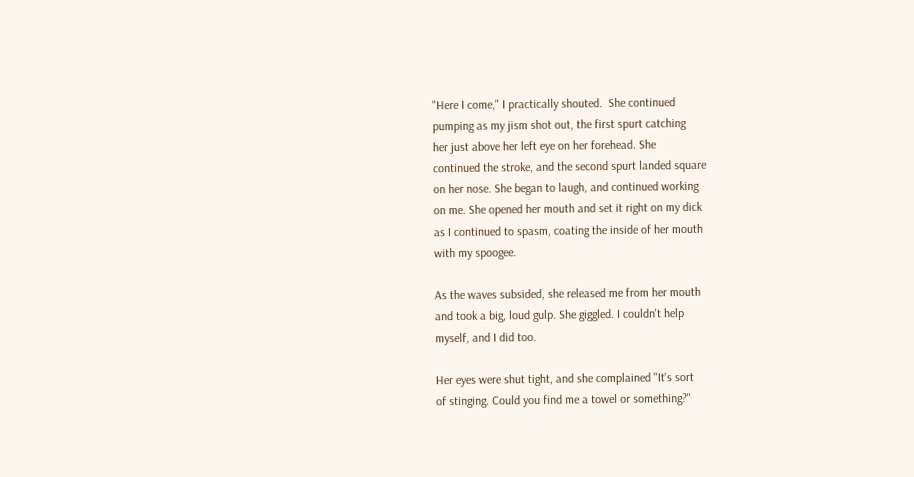"Here I come," I practically shouted.  She continued
pumping as my jism shot out, the first spurt catching
her just above her left eye on her forehead. She
continued the stroke, and the second spurt landed square
on her nose. She began to laugh, and continued working
on me. She opened her mouth and set it right on my dick
as I continued to spasm, coating the inside of her mouth
with my spoogee.

As the waves subsided, she released me from her mouth
and took a big, loud gulp. She giggled. I couldn't help
myself, and I did too.

Her eyes were shut tight, and she complained "It's sort
of stinging. Could you find me a towel or something?"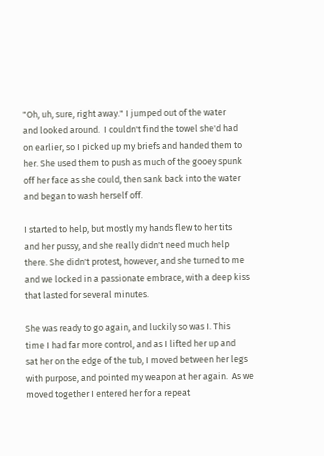"Oh, uh, sure, right away." I jumped out of the water
and looked around.  I couldn't find the towel she'd had
on earlier, so I picked up my briefs and handed them to
her. She used them to push as much of the gooey spunk
off her face as she could, then sank back into the water
and began to wash herself off.

I started to help, but mostly my hands flew to her tits
and her pussy, and she really didn't need much help
there. She didn't protest, however, and she turned to me
and we locked in a passionate embrace, with a deep kiss
that lasted for several minutes.

She was ready to go again, and luckily so was I. This
time I had far more control, and as I lifted her up and
sat her on the edge of the tub, I moved between her legs
with purpose, and pointed my weapon at her again.  As we
moved together I entered her for a repeat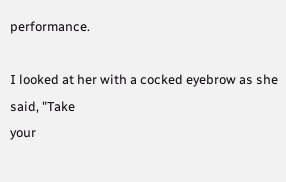performance.

I looked at her with a cocked eyebrow as she said, "Take
your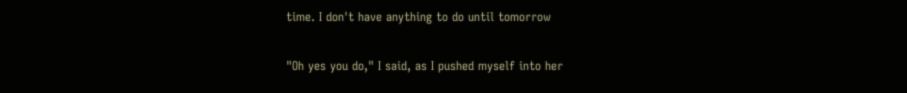time. I don't have anything to do until tomorrow

"Oh yes you do," I said, as I pushed myself into her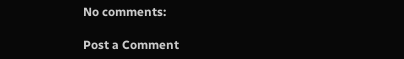No comments:

Post a Comment